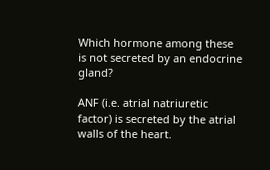Which hormone among these is not secreted by an endocrine gland?

ANF (i.e. atrial natriuretic factor) is secreted by the atrial walls of the heart.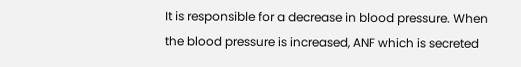It is responsible for a decrease in blood pressure. When the blood pressure is increased, ANF which is secreted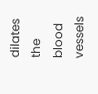dilates the blood vessels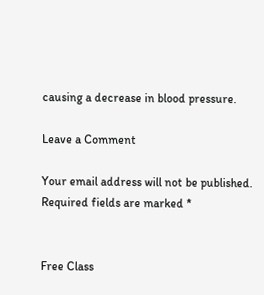causing a decrease in blood pressure.

Leave a Comment

Your email address will not be published. Required fields are marked *


Free Class